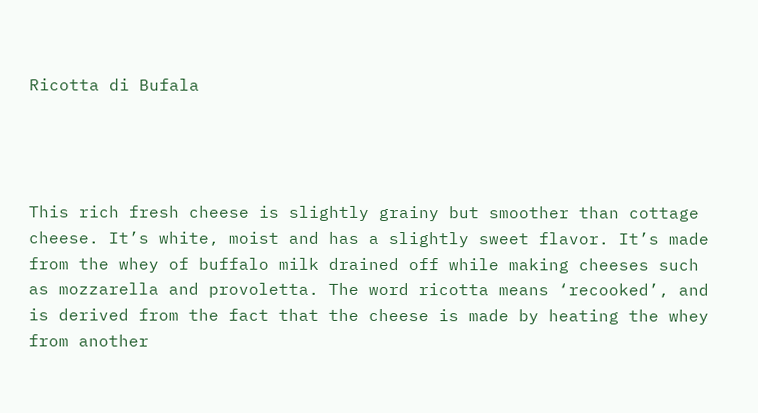Ricotta di Bufala




This rich fresh cheese is slightly grainy but smoother than cottage cheese. It’s white, moist and has a slightly sweet flavor. It’s made from the whey of buffalo milk drained off while making cheeses such as mozzarella and provoletta. The word ricotta means ‘recooked’, and is derived from the fact that the cheese is made by heating the whey from another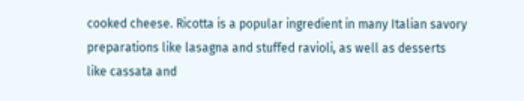cooked cheese. Ricotta is a popular ingredient in many Italian savory preparations like lasagna and stuffed ravioli, as well as desserts like cassata and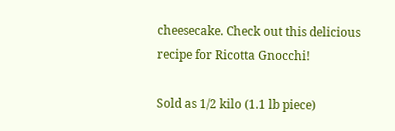cheesecake. Check out this delicious recipe for Ricotta Gnocchi!

Sold as 1/2 kilo (1.1 lb piece)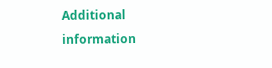Additional information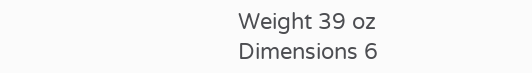Weight 39 oz
Dimensions 6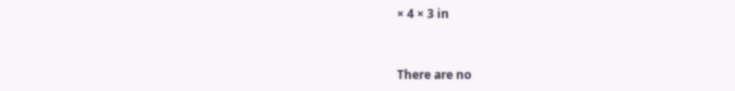× 4 × 3 in


There are no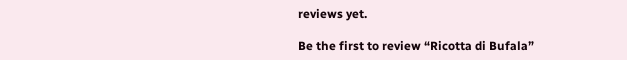reviews yet.

Be the first to review “Ricotta di Bufala”